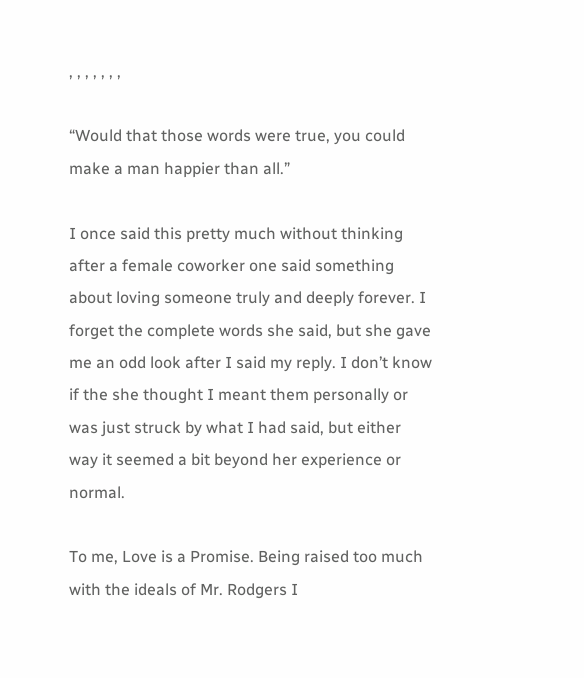, , , , , , ,

“Would that those words were true, you could make a man happier than all.”

I once said this pretty much without thinking after a female coworker one said something about loving someone truly and deeply forever. I forget the complete words she said, but she gave me an odd look after I said my reply. I don’t know if the she thought I meant them personally or was just struck by what I had said, but either way it seemed a bit beyond her experience or normal.

To me, Love is a Promise. Being raised too much with the ideals of Mr. Rodgers I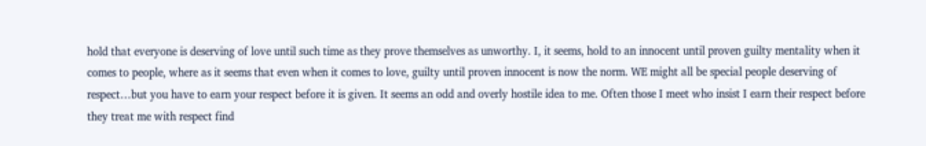hold that everyone is deserving of love until such time as they prove themselves as unworthy. I, it seems, hold to an innocent until proven guilty mentality when it comes to people, where as it seems that even when it comes to love, guilty until proven innocent is now the norm. WE might all be special people deserving of respect…but you have to earn your respect before it is given. It seems an odd and overly hostile idea to me. Often those I meet who insist I earn their respect before they treat me with respect find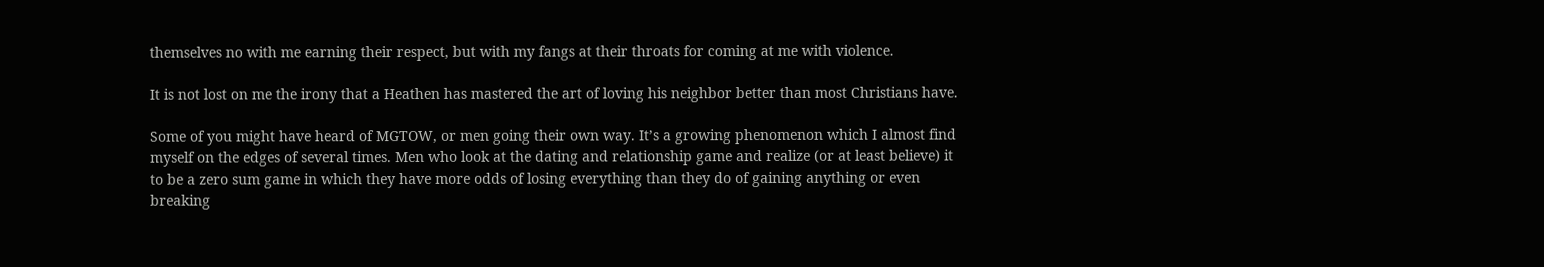themselves no with me earning their respect, but with my fangs at their throats for coming at me with violence.

It is not lost on me the irony that a Heathen has mastered the art of loving his neighbor better than most Christians have.

Some of you might have heard of MGTOW, or men going their own way. It’s a growing phenomenon which I almost find myself on the edges of several times. Men who look at the dating and relationship game and realize (or at least believe) it to be a zero sum game in which they have more odds of losing everything than they do of gaining anything or even breaking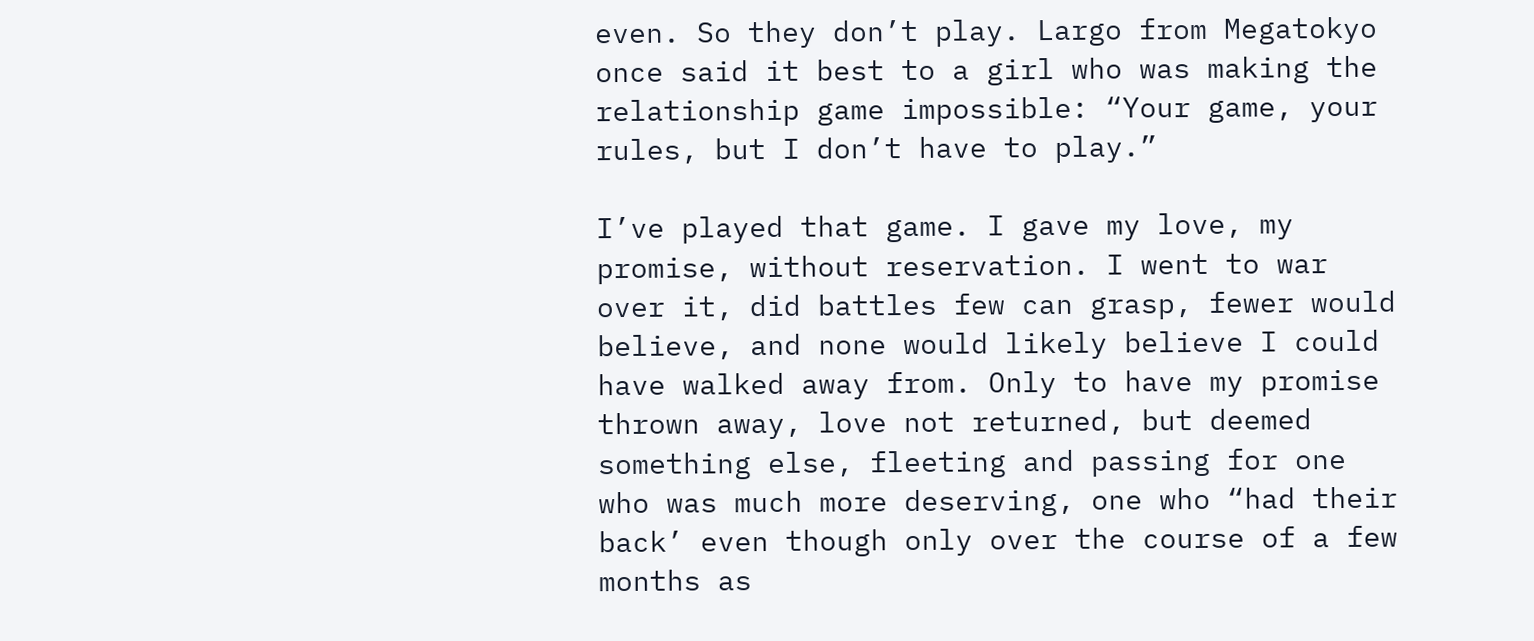even. So they don’t play. Largo from Megatokyo once said it best to a girl who was making the relationship game impossible: “Your game, your rules, but I don’t have to play.”

I’ve played that game. I gave my love, my promise, without reservation. I went to war over it, did battles few can grasp, fewer would believe, and none would likely believe I could have walked away from. Only to have my promise thrown away, love not returned, but deemed something else, fleeting and passing for one who was much more deserving, one who “had their back’ even though only over the course of a few months as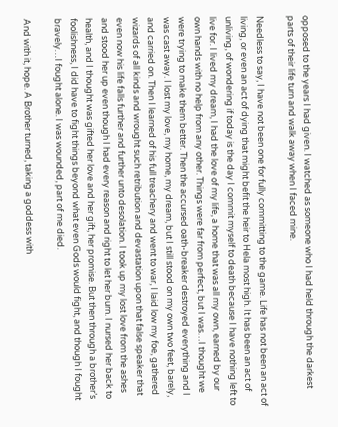opposed to the years I had given. I watched as someone who I had held through the darkest parts of their life turn and walk away when I faced mine.

Needless to say, I have not been one for fully committing to the game. Life has not been an act of living, or even an act of dying that might befit the heir to Hela most high. It has been an act of unliving, of wondering if today is the day I commit myself to death because I have nothing left to live for. I lived my dream, I had the love of my life, a home that was all my own, earned by our own hands with no help from any other. Things were far from perfect, but I was…I thought we were trying to make them better. Then the accursed oath-breaker destroyed everything and I was cast away. I lost my love, my home, my dream, but I still stood on my own two feet, barely, and carried on. Then I learned of his full treachery and went to war, I laid low my foe, gathered wizards of all kinds and wrought such retribution and devastation upon that false speaker that even now his life falls further and further unto desolation. I took up my lost love from the ashes and stood her up even though I had every reason and right to let her burn. I nursed her back to health, and I thought was gifted her love and her gift, her promise. But then through a brother’s foolishness, I did have to fight things beyond what even Gods would fight, and though I fought bravely…I fought alone. I was wounded, part of me died.

And with it, hope. A Brother turned, taking a goddess with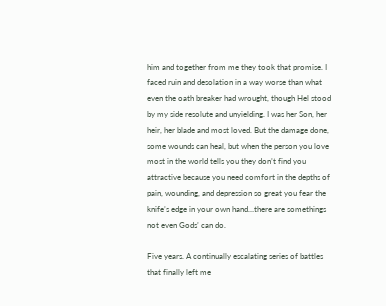him and together from me they took that promise. I faced ruin and desolation in a way worse than what even the oath breaker had wrought, though Hel stood by my side resolute and unyielding. I was her Son, her heir, her blade and most loved. But the damage done, some wounds can heal, but when the person you love most in the world tells you they don’t find you attractive because you need comfort in the depths of pain, wounding, and depression so great you fear the knife’s edge in your own hand…there are somethings not even Gods’ can do.

Five years. A continually escalating series of battles that finally left me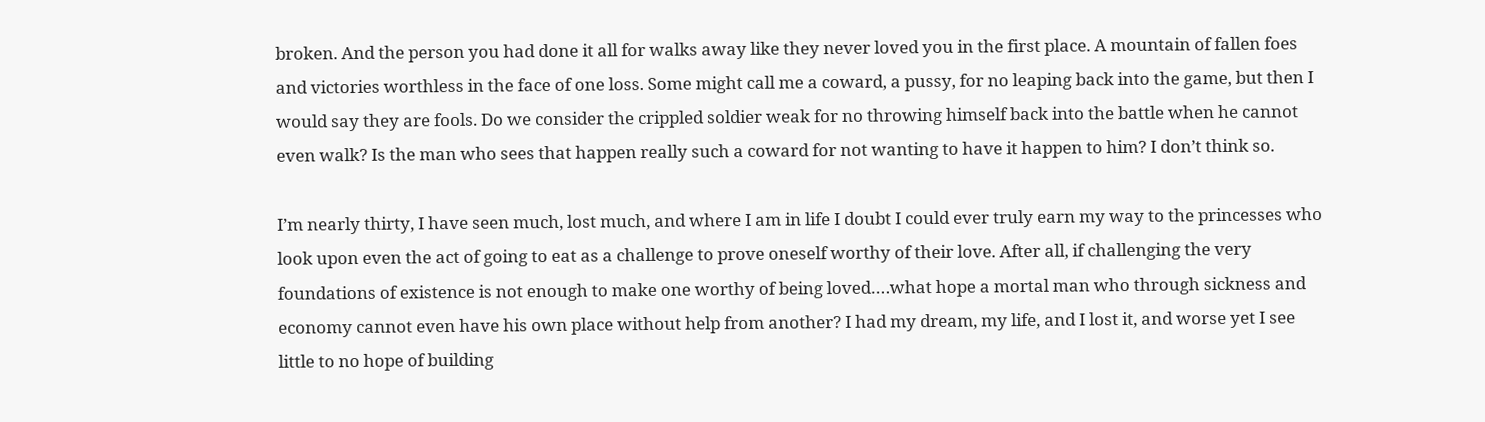broken. And the person you had done it all for walks away like they never loved you in the first place. A mountain of fallen foes and victories worthless in the face of one loss. Some might call me a coward, a pussy, for no leaping back into the game, but then I would say they are fools. Do we consider the crippled soldier weak for no throwing himself back into the battle when he cannot even walk? Is the man who sees that happen really such a coward for not wanting to have it happen to him? I don’t think so.

I’m nearly thirty, I have seen much, lost much, and where I am in life I doubt I could ever truly earn my way to the princesses who look upon even the act of going to eat as a challenge to prove oneself worthy of their love. After all, if challenging the very foundations of existence is not enough to make one worthy of being loved….what hope a mortal man who through sickness and economy cannot even have his own place without help from another? I had my dream, my life, and I lost it, and worse yet I see little to no hope of building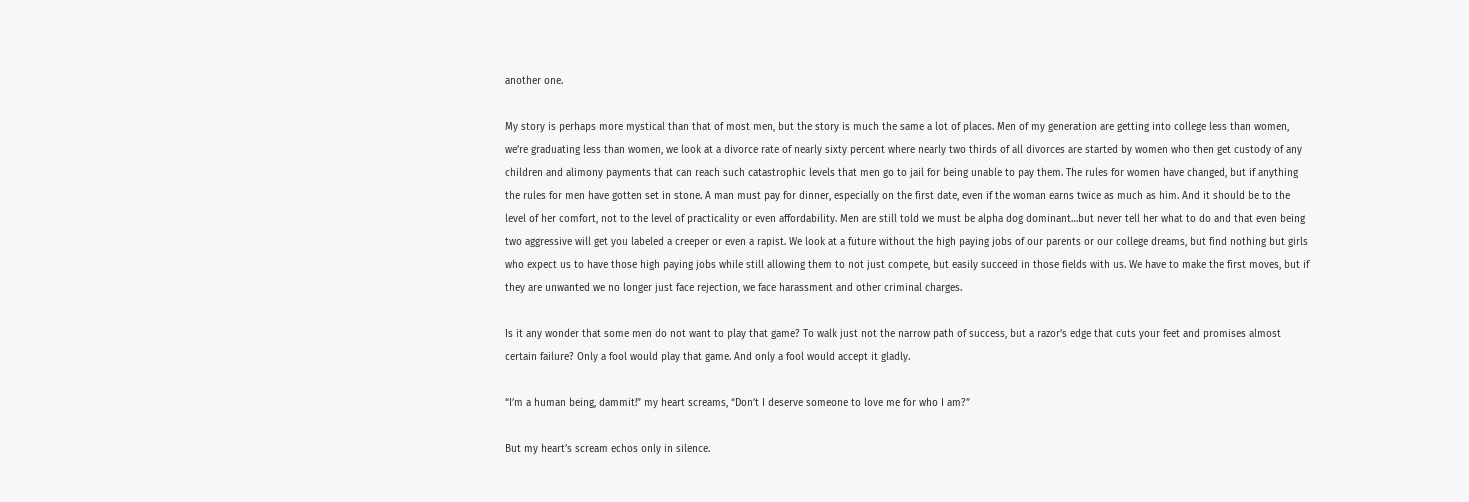another one.

My story is perhaps more mystical than that of most men, but the story is much the same a lot of places. Men of my generation are getting into college less than women, we’re graduating less than women, we look at a divorce rate of nearly sixty percent where nearly two thirds of all divorces are started by women who then get custody of any children and alimony payments that can reach such catastrophic levels that men go to jail for being unable to pay them. The rules for women have changed, but if anything the rules for men have gotten set in stone. A man must pay for dinner, especially on the first date, even if the woman earns twice as much as him. And it should be to the level of her comfort, not to the level of practicality or even affordability. Men are still told we must be alpha dog dominant…but never tell her what to do and that even being two aggressive will get you labeled a creeper or even a rapist. We look at a future without the high paying jobs of our parents or our college dreams, but find nothing but girls who expect us to have those high paying jobs while still allowing them to not just compete, but easily succeed in those fields with us. We have to make the first moves, but if they are unwanted we no longer just face rejection, we face harassment and other criminal charges.

Is it any wonder that some men do not want to play that game? To walk just not the narrow path of success, but a razor’s edge that cuts your feet and promises almost certain failure? Only a fool would play that game. And only a fool would accept it gladly.

“I’m a human being, dammit!” my heart screams, “Don’t I deserve someone to love me for who I am?”

But my heart’s scream echos only in silence.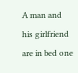A man and his girlfriend are in bed one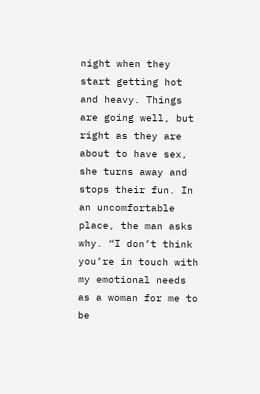night when they start getting hot and heavy. Things are going well, but right as they are about to have sex, she turns away and stops their fun. In an uncomfortable place, the man asks why. “I don’t think you’re in touch with my emotional needs as a woman for me to be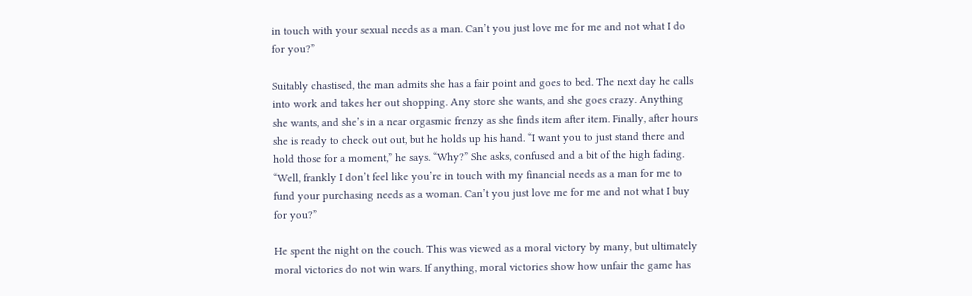in touch with your sexual needs as a man. Can’t you just love me for me and not what I do for you?”

Suitably chastised, the man admits she has a fair point and goes to bed. The next day he calls into work and takes her out shopping. Any store she wants, and she goes crazy. Anything she wants, and she’s in a near orgasmic frenzy as she finds item after item. Finally, after hours she is ready to check out out, but he holds up his hand. “I want you to just stand there and hold those for a moment,” he says. “Why?” She asks, confused and a bit of the high fading. “Well, frankly I don’t feel like you’re in touch with my financial needs as a man for me to fund your purchasing needs as a woman. Can’t you just love me for me and not what I buy for you?”

He spent the night on the couch. This was viewed as a moral victory by many, but ultimately moral victories do not win wars. If anything, moral victories show how unfair the game has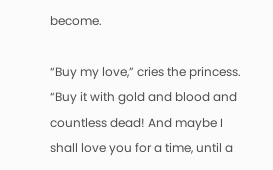become.

“Buy my love,” cries the princess. “Buy it with gold and blood and countless dead! And maybe I shall love you for a time, until a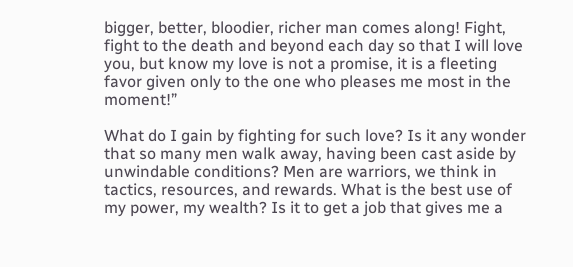bigger, better, bloodier, richer man comes along! Fight, fight to the death and beyond each day so that I will love you, but know my love is not a promise, it is a fleeting favor given only to the one who pleases me most in the moment!”

What do I gain by fighting for such love? Is it any wonder that so many men walk away, having been cast aside by unwindable conditions? Men are warriors, we think in tactics, resources, and rewards. What is the best use of my power, my wealth? Is it to get a job that gives me a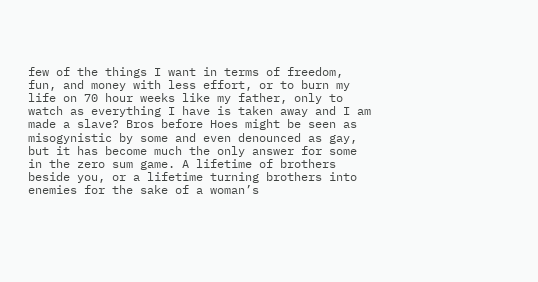few of the things I want in terms of freedom, fun, and money with less effort, or to burn my life on 70 hour weeks like my father, only to watch as everything I have is taken away and I am made a slave? Bros before Hoes might be seen as misogynistic by some and even denounced as gay, but it has become much the only answer for some in the zero sum game. A lifetime of brothers beside you, or a lifetime turning brothers into enemies for the sake of a woman’s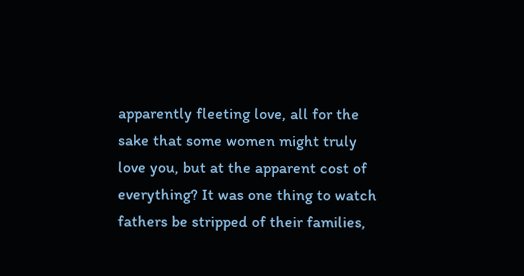apparently fleeting love, all for the sake that some women might truly love you, but at the apparent cost of everything? It was one thing to watch fathers be stripped of their families,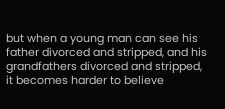but when a young man can see his father divorced and stripped, and his grandfathers divorced and stripped, it becomes harder to believe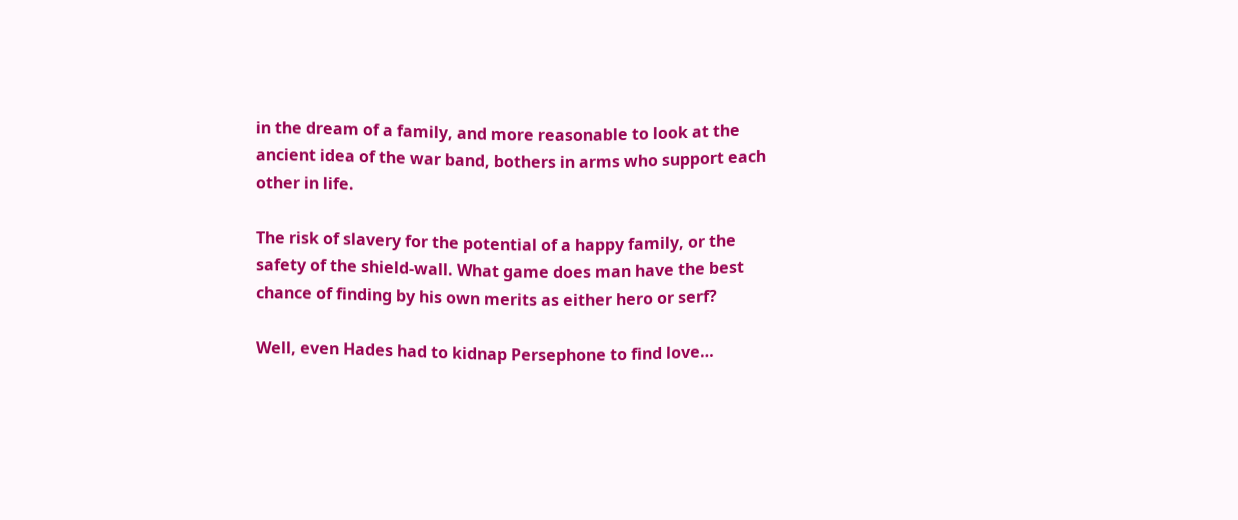in the dream of a family, and more reasonable to look at the ancient idea of the war band, bothers in arms who support each other in life.

The risk of slavery for the potential of a happy family, or the safety of the shield-wall. What game does man have the best chance of finding by his own merits as either hero or serf?

Well, even Hades had to kidnap Persephone to find love…